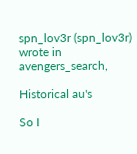spn_lov3r (spn_lov3r) wrote in avengers_search,

Historical au's

So I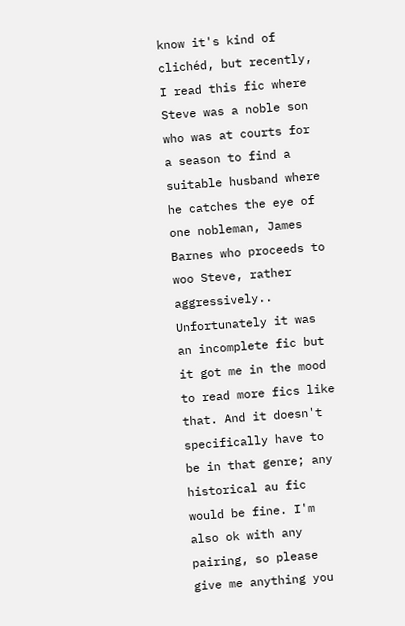know it's kind of clichéd, but recently, I read this fic where Steve was a noble son who was at courts for a season to find a suitable husband where he catches the eye of one nobleman, James Barnes who proceeds to woo Steve, rather aggressively.. Unfortunately it was an incomplete fic but it got me in the mood to read more fics like that. And it doesn't specifically have to be in that genre; any historical au fic would be fine. I'm also ok with any pairing, so please give me anything you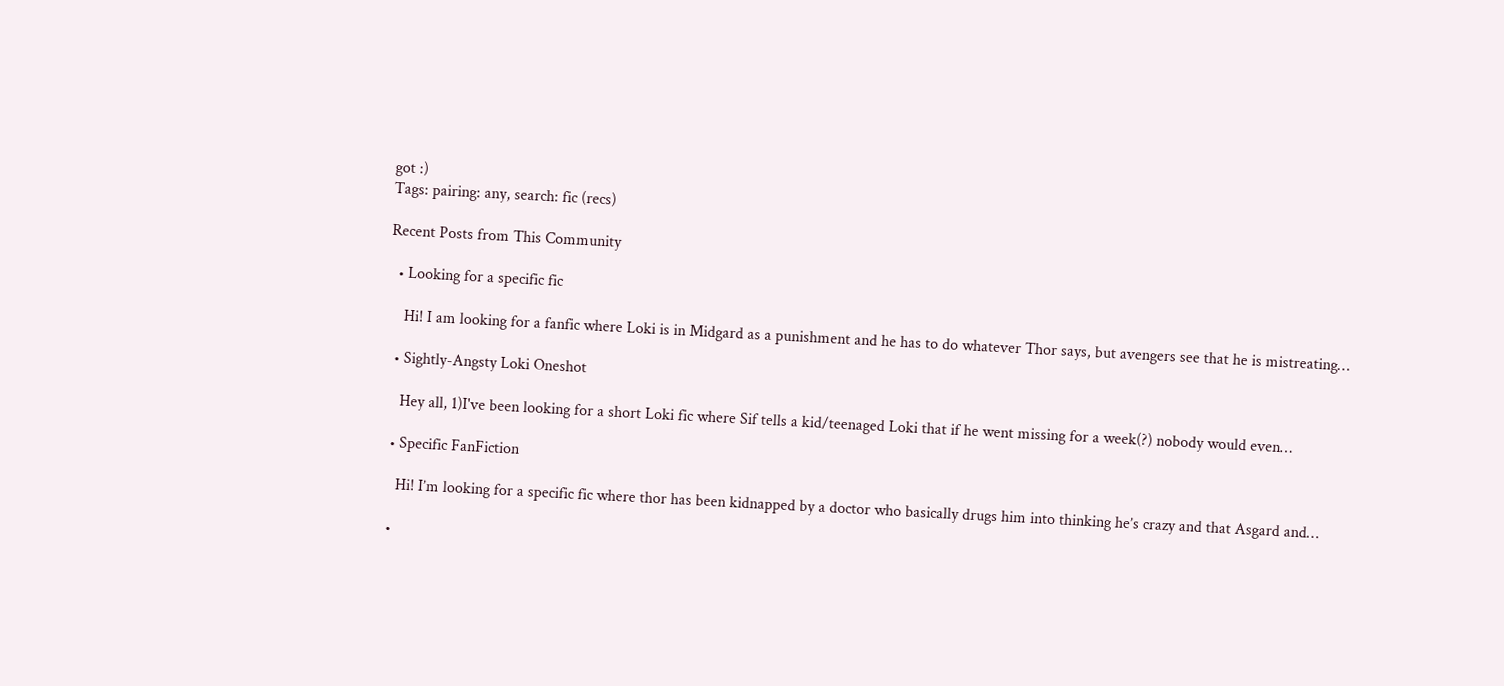got :)
Tags: pairing: any, search: fic (recs)

Recent Posts from This Community

  • Looking for a specific fic

    Hi! I am looking for a fanfic where Loki is in Midgard as a punishment and he has to do whatever Thor says, but avengers see that he is mistreating…

  • Sightly-Angsty Loki Oneshot

    Hey all, 1)I've been looking for a short Loki fic where Sif tells a kid/teenaged Loki that if he went missing for a week(?) nobody would even…

  • Specific FanFiction

    Hi! I’m looking for a specific fic where thor has been kidnapped by a doctor who basically drugs him into thinking he’s crazy and that Asgard and…

  •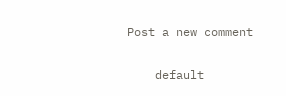Post a new comment


    default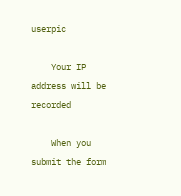userpic

    Your IP address will be recorded

    When you submit the form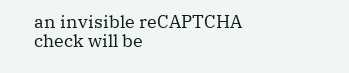an invisible reCAPTCHA check will be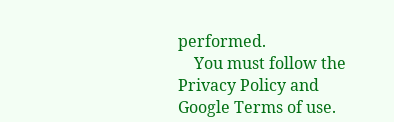performed.
    You must follow the Privacy Policy and Google Terms of use.